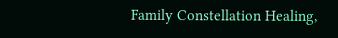Family Constellation Healing,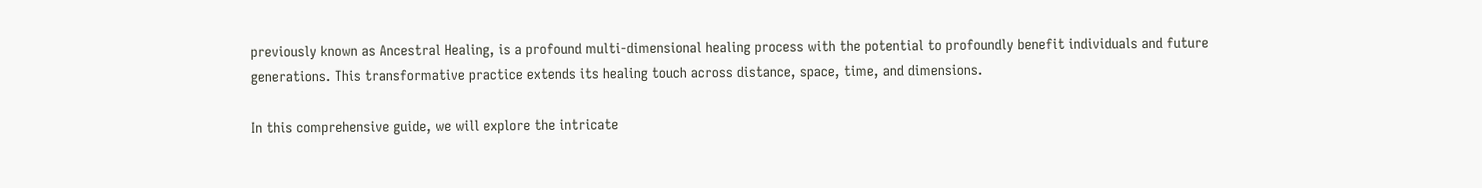previously known as Ancestral Healing, is a profound multi-dimensional healing process with the potential to profoundly benefit individuals and future generations. This transformative practice extends its healing touch across distance, space, time, and dimensions.

In this comprehensive guide, we will explore the intricate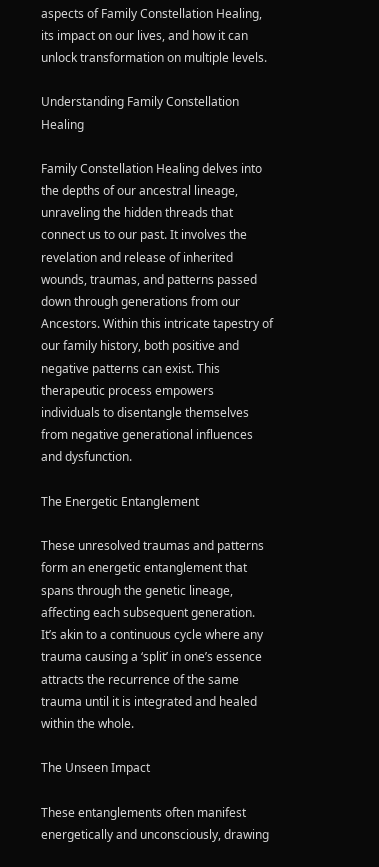aspects of Family Constellation Healing, its impact on our lives, and how it can unlock transformation on multiple levels.

Understanding Family Constellation Healing

Family Constellation Healing delves into the depths of our ancestral lineage, unraveling the hidden threads that connect us to our past. It involves the revelation and release of inherited wounds, traumas, and patterns passed down through generations from our Ancestors. Within this intricate tapestry of our family history, both positive and negative patterns can exist. This therapeutic process empowers individuals to disentangle themselves from negative generational influences and dysfunction.

The Energetic Entanglement

These unresolved traumas and patterns form an energetic entanglement that spans through the genetic lineage, affecting each subsequent generation. It’s akin to a continuous cycle where any trauma causing a ‘split’ in one’s essence attracts the recurrence of the same trauma until it is integrated and healed within the whole.

The Unseen Impact

These entanglements often manifest energetically and unconsciously, drawing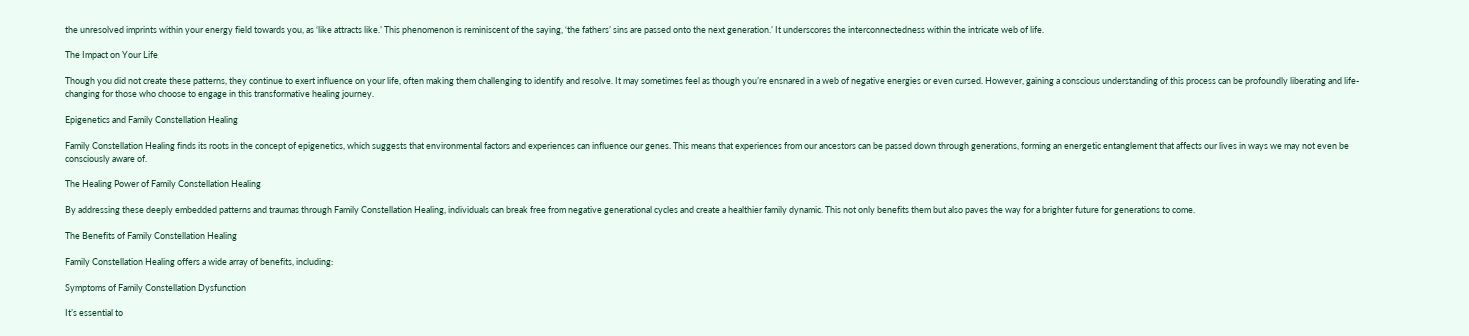the unresolved imprints within your energy field towards you, as ‘like attracts like.’ This phenomenon is reminiscent of the saying, ‘the fathers’ sins are passed onto the next generation.’ It underscores the interconnectedness within the intricate web of life.

The Impact on Your Life

Though you did not create these patterns, they continue to exert influence on your life, often making them challenging to identify and resolve. It may sometimes feel as though you’re ensnared in a web of negative energies or even cursed. However, gaining a conscious understanding of this process can be profoundly liberating and life-changing for those who choose to engage in this transformative healing journey.

Epigenetics and Family Constellation Healing

Family Constellation Healing finds its roots in the concept of epigenetics, which suggests that environmental factors and experiences can influence our genes. This means that experiences from our ancestors can be passed down through generations, forming an energetic entanglement that affects our lives in ways we may not even be consciously aware of.

The Healing Power of Family Constellation Healing

By addressing these deeply embedded patterns and traumas through Family Constellation Healing, individuals can break free from negative generational cycles and create a healthier family dynamic. This not only benefits them but also paves the way for a brighter future for generations to come.

The Benefits of Family Constellation Healing

Family Constellation Healing offers a wide array of benefits, including:

Symptoms of Family Constellation Dysfunction

It’s essential to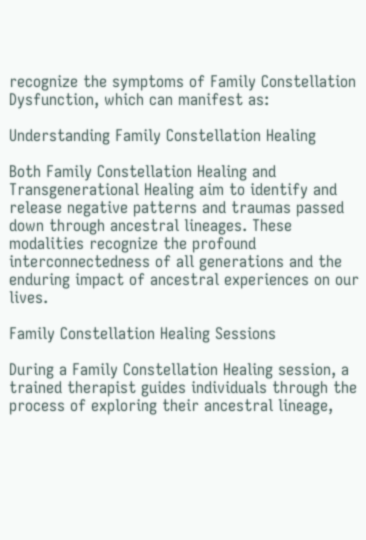recognize the symptoms of Family Constellation Dysfunction, which can manifest as:

Understanding Family Constellation Healing

Both Family Constellation Healing and Transgenerational Healing aim to identify and release negative patterns and traumas passed down through ancestral lineages. These modalities recognize the profound interconnectedness of all generations and the enduring impact of ancestral experiences on our lives.

Family Constellation Healing Sessions

During a Family Constellation Healing session, a trained therapist guides individuals through the process of exploring their ancestral lineage,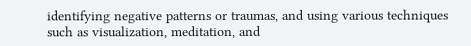identifying negative patterns or traumas, and using various techniques such as visualization, meditation, and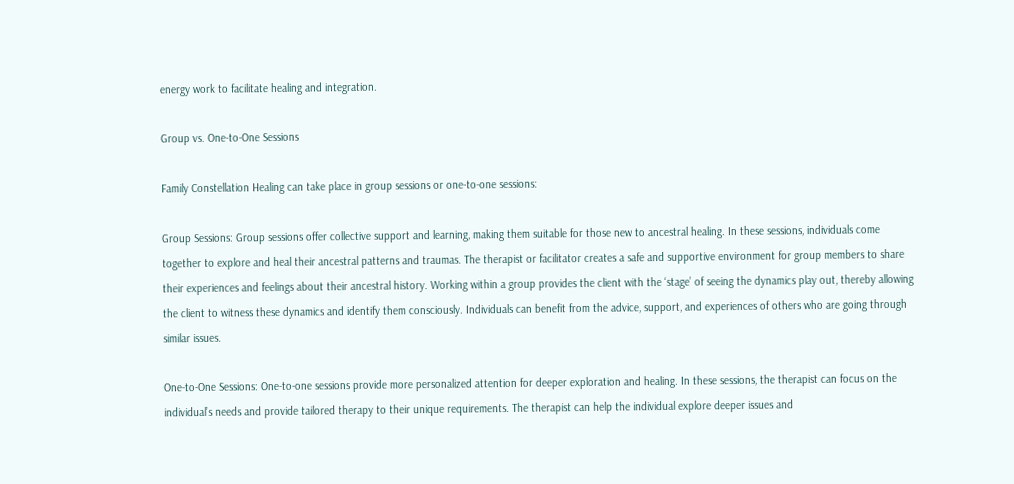energy work to facilitate healing and integration.

Group vs. One-to-One Sessions

Family Constellation Healing can take place in group sessions or one-to-one sessions:

Group Sessions: Group sessions offer collective support and learning, making them suitable for those new to ancestral healing. In these sessions, individuals come together to explore and heal their ancestral patterns and traumas. The therapist or facilitator creates a safe and supportive environment for group members to share their experiences and feelings about their ancestral history. Working within a group provides the client with the ‘stage’ of seeing the dynamics play out, thereby allowing the client to witness these dynamics and identify them consciously. Individuals can benefit from the advice, support, and experiences of others who are going through similar issues.

One-to-One Sessions: One-to-one sessions provide more personalized attention for deeper exploration and healing. In these sessions, the therapist can focus on the individual’s needs and provide tailored therapy to their unique requirements. The therapist can help the individual explore deeper issues and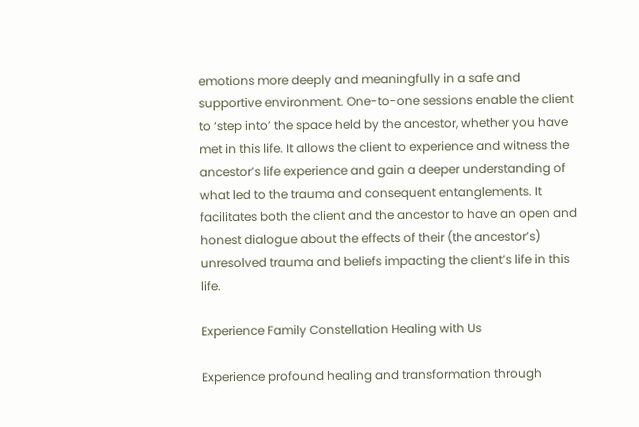emotions more deeply and meaningfully in a safe and supportive environment. One-to-one sessions enable the client to ‘step into’ the space held by the ancestor, whether you have met in this life. It allows the client to experience and witness the ancestor’s life experience and gain a deeper understanding of what led to the trauma and consequent entanglements. It facilitates both the client and the ancestor to have an open and honest dialogue about the effects of their (the ancestor’s) unresolved trauma and beliefs impacting the client’s life in this life.

Experience Family Constellation Healing with Us

Experience profound healing and transformation through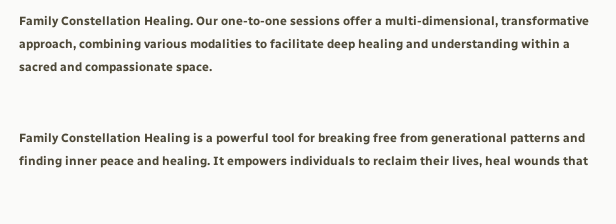Family Constellation Healing. Our one-to-one sessions offer a multi-dimensional, transformative approach, combining various modalities to facilitate deep healing and understanding within a sacred and compassionate space.


Family Constellation Healing is a powerful tool for breaking free from generational patterns and finding inner peace and healing. It empowers individuals to reclaim their lives, heal wounds that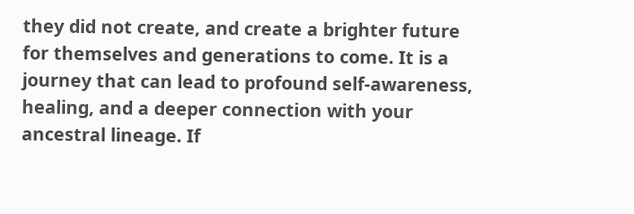they did not create, and create a brighter future for themselves and generations to come. It is a journey that can lead to profound self-awareness, healing, and a deeper connection with your ancestral lineage. If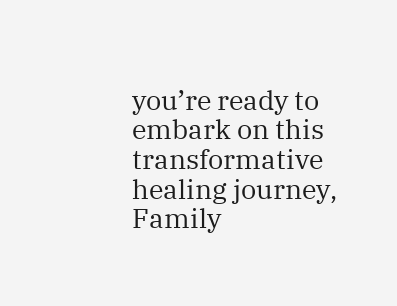you’re ready to embark on this transformative healing journey, Family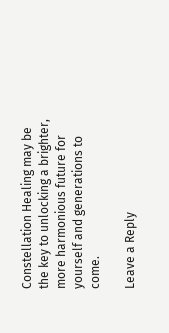Constellation Healing may be the key to unlocking a brighter, more harmonious future for yourself and generations to come.

Leave a Reply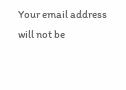Your email address will not be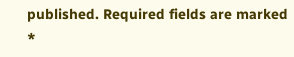published. Required fields are marked *